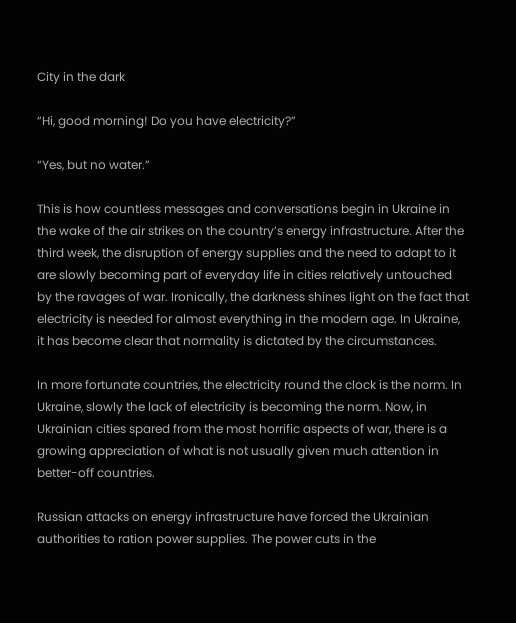City in the dark

“Hi, good morning! Do you have electricity?”

“Yes, but no water.”

This is how countless messages and conversations begin in Ukraine in the wake of the air strikes on the country’s energy infrastructure. After the third week, the disruption of energy supplies and the need to adapt to it are slowly becoming part of everyday life in cities relatively untouched by the ravages of war. Ironically, the darkness shines light on the fact that electricity is needed for almost everything in the modern age. In Ukraine, it has become clear that normality is dictated by the circumstances.

In more fortunate countries, the electricity round the clock is the norm. In Ukraine, slowly the lack of electricity is becoming the norm. Now, in Ukrainian cities spared from the most horrific aspects of war, there is a growing appreciation of what is not usually given much attention in better-off countries.

Russian attacks on energy infrastructure have forced the Ukrainian authorities to ration power supplies. The power cuts in the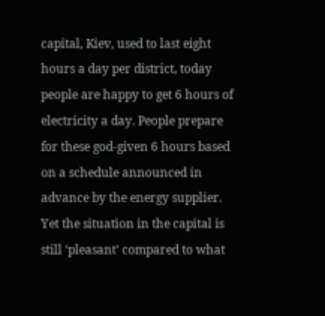capital, Kiev, used to last eight hours a day per district, today people are happy to get 6 hours of electricity a day. People prepare for these god-given 6 hours based on a schedule announced in advance by the energy supplier. Yet the situation in the capital is still ‘pleasant’ compared to what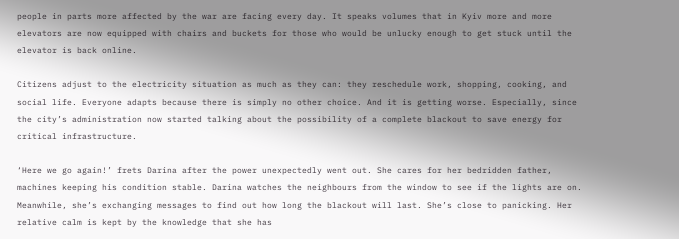people in parts more affected by the war are facing every day. It speaks volumes that in Kyiv more and more elevators are now equipped with chairs and buckets for those who would be unlucky enough to get stuck until the elevator is back online.

Citizens adjust to the electricity situation as much as they can: they reschedule work, shopping, cooking, and social life. Everyone adapts because there is simply no other choice. And it is getting worse. Especially, since the city’s administration now started talking about the possibility of a complete blackout to save energy for critical infrastructure.

‘Here we go again!’ frets Darina after the power unexpectedly went out. She cares for her bedridden father, machines keeping his condition stable. Darina watches the neighbours from the window to see if the lights are on. Meanwhile, she’s exchanging messages to find out how long the blackout will last. She’s close to panicking. Her relative calm is kept by the knowledge that she has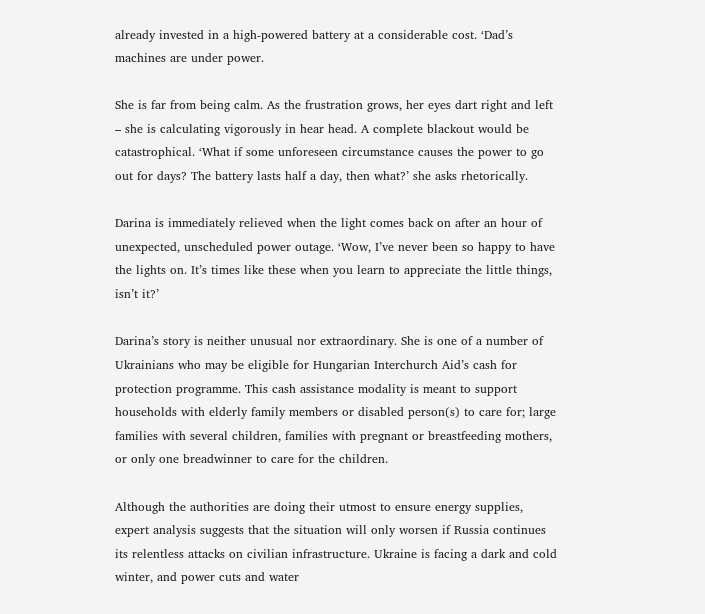already invested in a high-powered battery at a considerable cost. ‘Dad’s machines are under power.

She is far from being calm. As the frustration grows, her eyes dart right and left – she is calculating vigorously in hear head. A complete blackout would be catastrophical. ‘What if some unforeseen circumstance causes the power to go out for days? The battery lasts half a day, then what?’ she asks rhetorically.

Darina is immediately relieved when the light comes back on after an hour of unexpected, unscheduled power outage. ‘Wow, I’ve never been so happy to have the lights on. It’s times like these when you learn to appreciate the little things, isn’t it?’

Darina’s story is neither unusual nor extraordinary. She is one of a number of Ukrainians who may be eligible for Hungarian Interchurch Aid’s cash for protection programme. This cash assistance modality is meant to support households with elderly family members or disabled person(s) to care for; large families with several children, families with pregnant or breastfeeding mothers, or only one breadwinner to care for the children.

Although the authorities are doing their utmost to ensure energy supplies, expert analysis suggests that the situation will only worsen if Russia continues its relentless attacks on civilian infrastructure. Ukraine is facing a dark and cold winter, and power cuts and water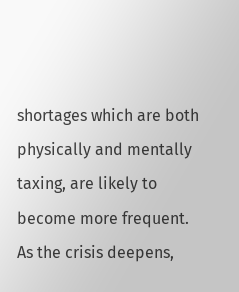shortages which are both physically and mentally taxing, are likely to become more frequent. As the crisis deepens,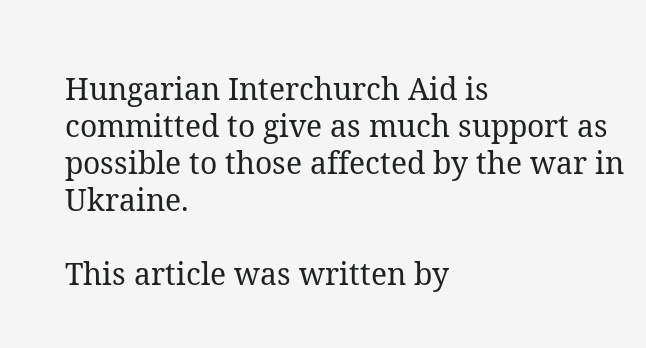Hungarian Interchurch Aid is committed to give as much support as possible to those affected by the war in Ukraine.

This article was written by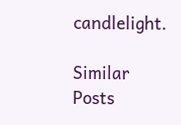candlelight.

Similar Posts